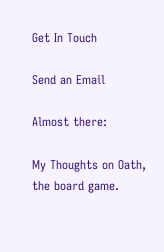Get In Touch

Send an Email

Almost there:

My Thoughts on Oath, the board game.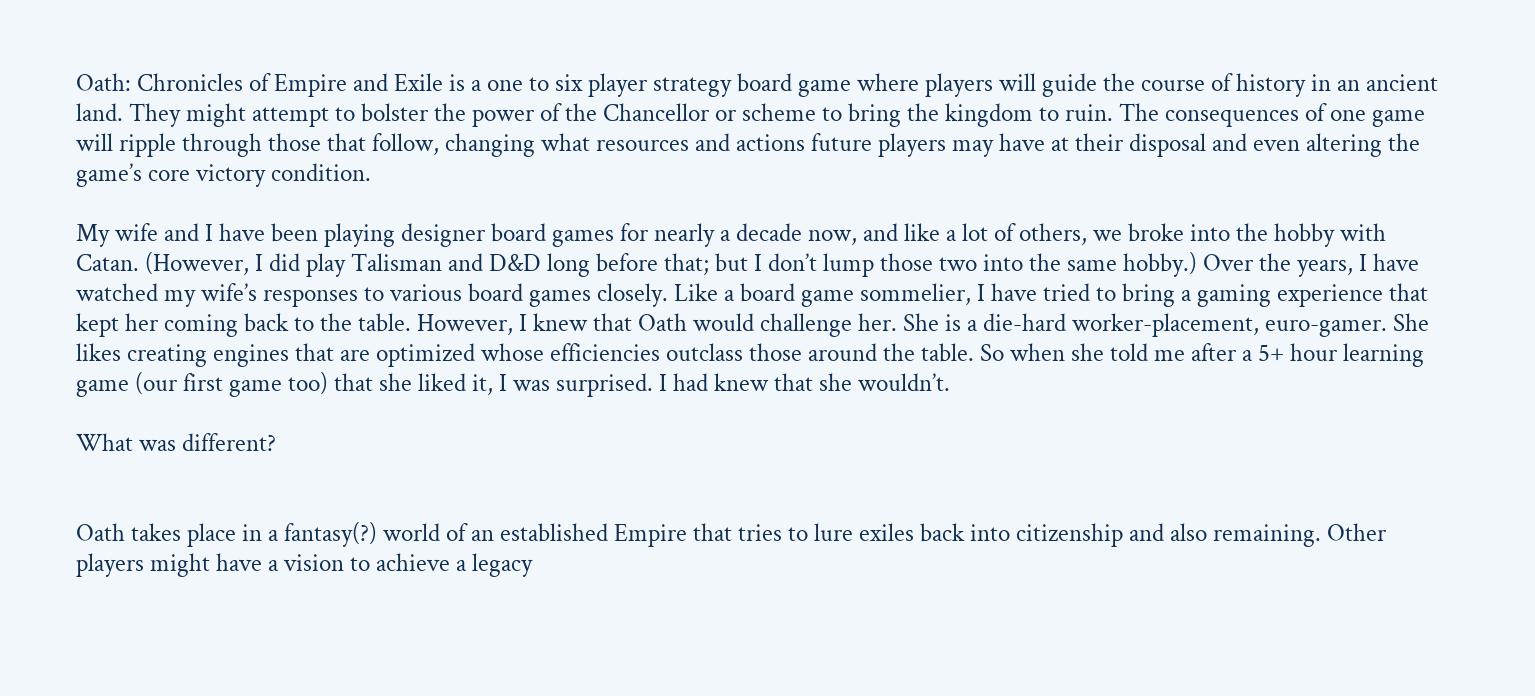Oath: Chronicles of Empire and Exile is a one to six player strategy board game where players will guide the course of history in an ancient land. They might attempt to bolster the power of the Chancellor or scheme to bring the kingdom to ruin. The consequences of one game will ripple through those that follow, changing what resources and actions future players may have at their disposal and even altering the game’s core victory condition.

My wife and I have been playing designer board games for nearly a decade now, and like a lot of others, we broke into the hobby with Catan. (However, I did play Talisman and D&D long before that; but I don’t lump those two into the same hobby.) Over the years, I have watched my wife’s responses to various board games closely. Like a board game sommelier, I have tried to bring a gaming experience that kept her coming back to the table. However, I knew that Oath would challenge her. She is a die-hard worker-placement, euro-gamer. She likes creating engines that are optimized whose efficiencies outclass those around the table. So when she told me after a 5+ hour learning game (our first game too) that she liked it, I was surprised. I had knew that she wouldn’t.

What was different?


Oath takes place in a fantasy(?) world of an established Empire that tries to lure exiles back into citizenship and also remaining. Other players might have a vision to achieve a legacy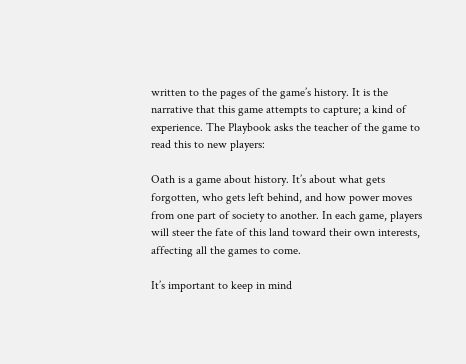written to the pages of the game’s history. It is the narrative that this game attempts to capture; a kind of experience. The Playbook asks the teacher of the game to read this to new players:

Oath is a game about history. It’s about what gets forgotten, who gets left behind, and how power moves from one part of society to another. In each game, players will steer the fate of this land toward their own interests, affecting all the games to come.

It’s important to keep in mind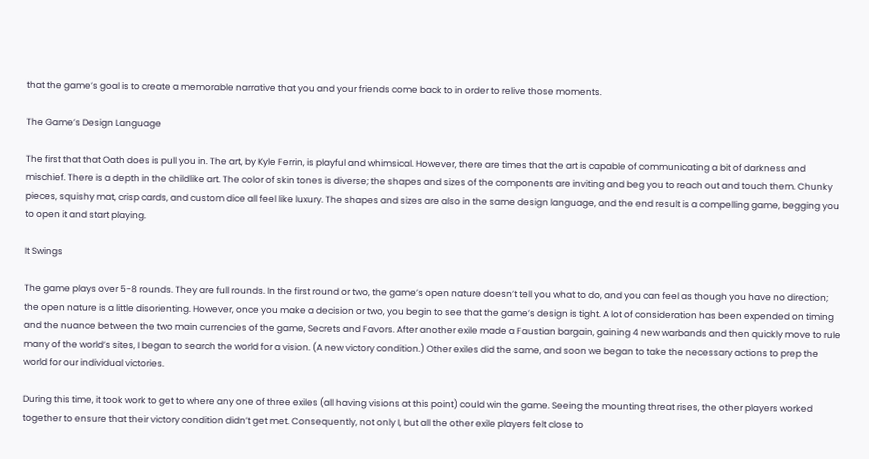that the game’s goal is to create a memorable narrative that you and your friends come back to in order to relive those moments.

The Game’s Design Language

The first that that Oath does is pull you in. The art, by Kyle Ferrin, is playful and whimsical. However, there are times that the art is capable of communicating a bit of darkness and mischief. There is a depth in the childlike art. The color of skin tones is diverse; the shapes and sizes of the components are inviting and beg you to reach out and touch them. Chunky pieces, squishy mat, crisp cards, and custom dice all feel like luxury. The shapes and sizes are also in the same design language, and the end result is a compelling game, begging you to open it and start playing.

It Swings

The game plays over 5-8 rounds. They are full rounds. In the first round or two, the game’s open nature doesn’t tell you what to do, and you can feel as though you have no direction; the open nature is a little disorienting. However, once you make a decision or two, you begin to see that the game’s design is tight. A lot of consideration has been expended on timing and the nuance between the two main currencies of the game, Secrets and Favors. After another exile made a Faustian bargain, gaining 4 new warbands and then quickly move to rule many of the world’s sites, I began to search the world for a vision. (A new victory condition.) Other exiles did the same, and soon we began to take the necessary actions to prep the world for our individual victories.

During this time, it took work to get to where any one of three exiles (all having visions at this point) could win the game. Seeing the mounting threat rises, the other players worked together to ensure that their victory condition didn’t get met. Consequently, not only I, but all the other exile players felt close to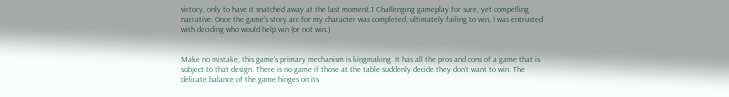victory, only to have it snatched away at the last moment.1 Challenging gameplay for sure, yet compelling narrative. Once the game’s story arc for my character was completed, ultimately failing to win, I was entrusted with deciding who would help win (or not win.)


Make no mistake, this game’s primary mechanism is kingmaking. It has all the pros and cons of a game that is subject to that design. There is no game if those at the table suddenly decide they don’t want to win. The delicate balance of the game hinges on its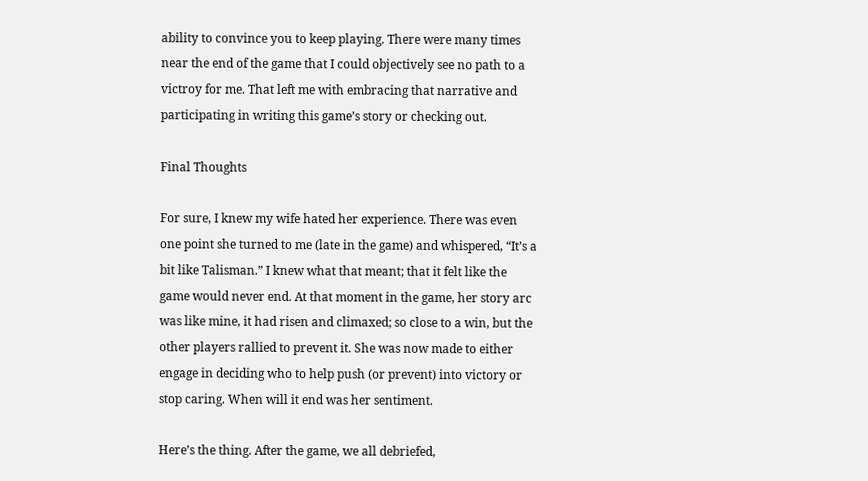ability to convince you to keep playing. There were many times near the end of the game that I could objectively see no path to a victroy for me. That left me with embracing that narrative and participating in writing this game’s story or checking out.

Final Thoughts

For sure, I knew my wife hated her experience. There was even one point she turned to me (late in the game) and whispered, “It’s a bit like Talisman.” I knew what that meant; that it felt like the game would never end. At that moment in the game, her story arc was like mine, it had risen and climaxed; so close to a win, but the other players rallied to prevent it. She was now made to either engage in deciding who to help push (or prevent) into victory or stop caring. When will it end was her sentiment.

Here’s the thing. After the game, we all debriefed,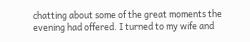chatting about some of the great moments the evening had offered. I turned to my wife and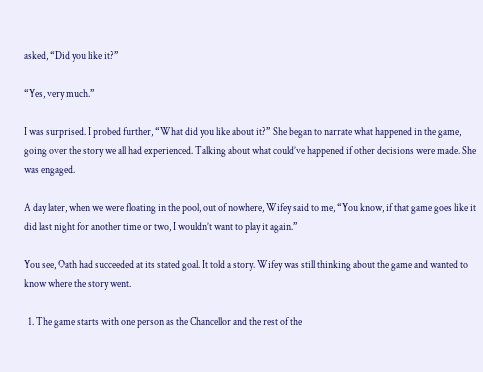asked, “Did you like it?”

“Yes, very much.”

I was surprised. I probed further, “What did you like about it?” She began to narrate what happened in the game, going over the story we all had experienced. Talking about what could’ve happened if other decisions were made. She was engaged.

A day later, when we were floating in the pool, out of nowhere, Wifey said to me, “You know, if that game goes like it did last night for another time or two, I wouldn’t want to play it again.”

You see, Oath had succeeded at its stated goal. It told a story. Wifey was still thinking about the game and wanted to know where the story went.

  1. The game starts with one person as the Chancellor and the rest of the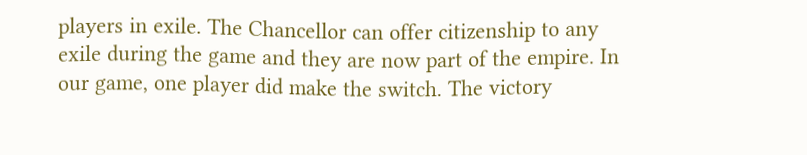players in exile. The Chancellor can offer citizenship to any exile during the game and they are now part of the empire. In our game, one player did make the switch. The victory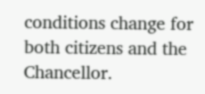conditions change for both citizens and the Chancellor.